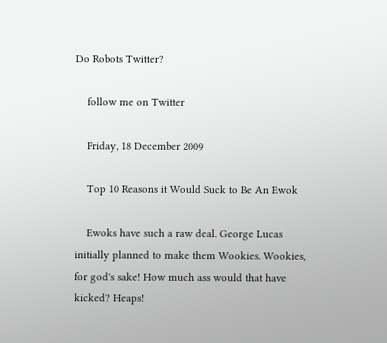Do Robots Twitter?

    follow me on Twitter

    Friday, 18 December 2009

    Top 10 Reasons it Would Suck to Be An Ewok

    Ewoks have such a raw deal. George Lucas initially planned to make them Wookies. Wookies, for god's sake! How much ass would that have kicked? Heaps!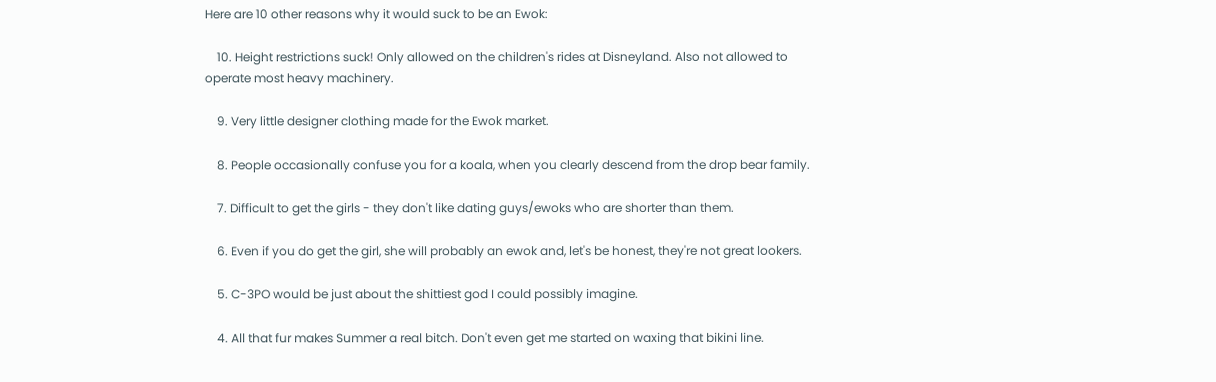Here are 10 other reasons why it would suck to be an Ewok:

    10. Height restrictions suck! Only allowed on the children's rides at Disneyland. Also not allowed to operate most heavy machinery.

    9. Very little designer clothing made for the Ewok market.

    8. People occasionally confuse you for a koala, when you clearly descend from the drop bear family.

    7. Difficult to get the girls - they don't like dating guys/ewoks who are shorter than them.

    6. Even if you do get the girl, she will probably an ewok and, let's be honest, they're not great lookers.

    5. C-3PO would be just about the shittiest god I could possibly imagine.

    4. All that fur makes Summer a real bitch. Don't even get me started on waxing that bikini line.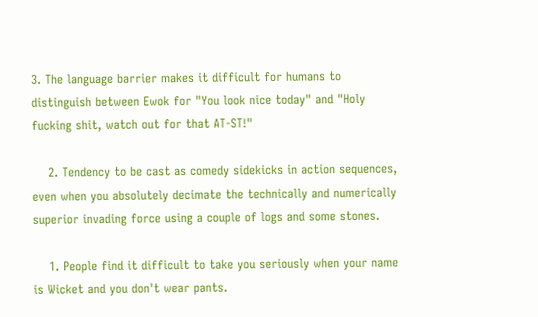3. The language barrier makes it difficult for humans to distinguish between Ewok for "You look nice today" and "Holy fucking shit, watch out for that AT-ST!"

    2. Tendency to be cast as comedy sidekicks in action sequences, even when you absolutely decimate the technically and numerically superior invading force using a couple of logs and some stones.

    1. People find it difficult to take you seriously when your name is Wicket and you don't wear pants.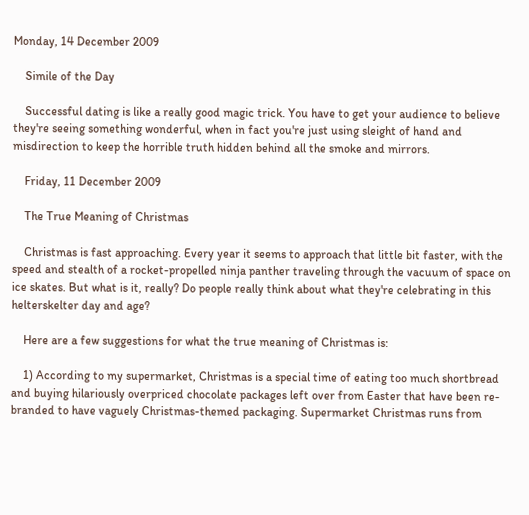Monday, 14 December 2009

    Simile of the Day

    Successful dating is like a really good magic trick. You have to get your audience to believe they're seeing something wonderful, when in fact you're just using sleight of hand and misdirection to keep the horrible truth hidden behind all the smoke and mirrors.

    Friday, 11 December 2009

    The True Meaning of Christmas

    Christmas is fast approaching. Every year it seems to approach that little bit faster, with the speed and stealth of a rocket-propelled ninja panther traveling through the vacuum of space on ice skates. But what is it, really? Do people really think about what they're celebrating in this helterskelter day and age?

    Here are a few suggestions for what the true meaning of Christmas is:

    1) According to my supermarket, Christmas is a special time of eating too much shortbread and buying hilariously overpriced chocolate packages left over from Easter that have been re-branded to have vaguely Christmas-themed packaging. Supermarket Christmas runs from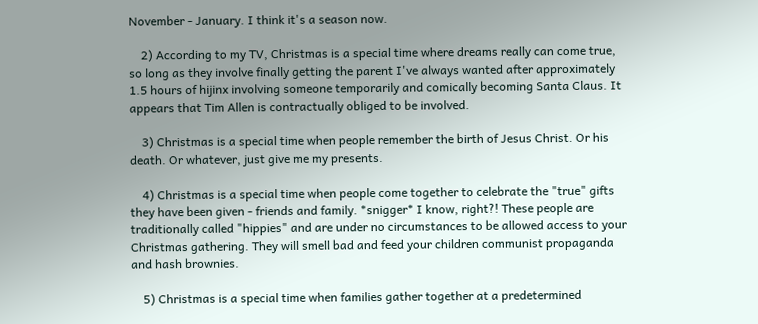November - January. I think it's a season now.

    2) According to my TV, Christmas is a special time where dreams really can come true, so long as they involve finally getting the parent I've always wanted after approximately 1.5 hours of hijinx involving someone temporarily and comically becoming Santa Claus. It appears that Tim Allen is contractually obliged to be involved.

    3) Christmas is a special time when people remember the birth of Jesus Christ. Or his death. Or whatever, just give me my presents.

    4) Christmas is a special time when people come together to celebrate the "true" gifts they have been given - friends and family. *snigger* I know, right?! These people are traditionally called "hippies" and are under no circumstances to be allowed access to your Christmas gathering. They will smell bad and feed your children communist propaganda and hash brownies.

    5) Christmas is a special time when families gather together at a predetermined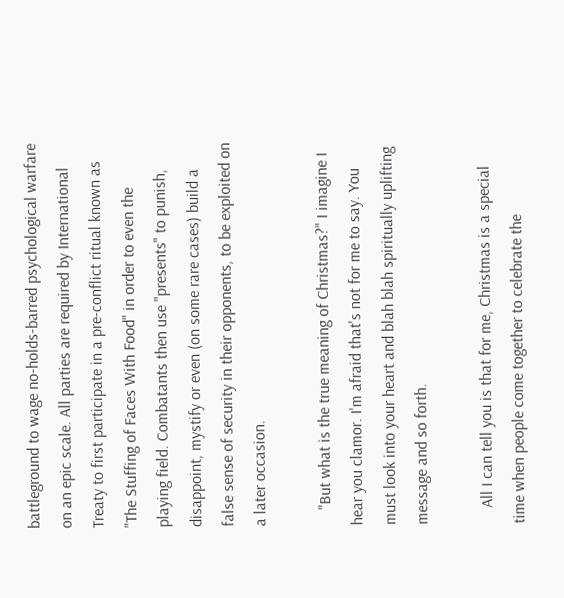battleground to wage no-holds-barred psychological warfare on an epic scale. All parties are required by International Treaty to first participate in a pre-conflict ritual known as "The Stuffing of Faces With Food" in order to even the playing field. Combatants then use "presents" to punish, disappoint, mystify or even (on some rare cases) build a false sense of security in their opponents, to be exploited on a later occasion.

    "But what is the true meaning of Christmas?" I imagine I hear you clamor. I'm afraid that's not for me to say. You must look into your heart and blah blah spiritually uplifting message and so forth.

    All I can tell you is that for me, Christmas is a special time when people come together to celebrate the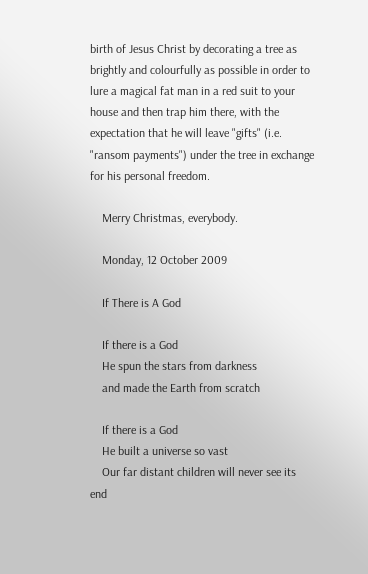birth of Jesus Christ by decorating a tree as brightly and colourfully as possible in order to lure a magical fat man in a red suit to your house and then trap him there, with the expectation that he will leave "gifts" (i.e. "ransom payments") under the tree in exchange for his personal freedom.

    Merry Christmas, everybody.

    Monday, 12 October 2009

    If There is A God

    If there is a God
    He spun the stars from darkness
    and made the Earth from scratch

    If there is a God
    He built a universe so vast
    Our far distant children will never see its end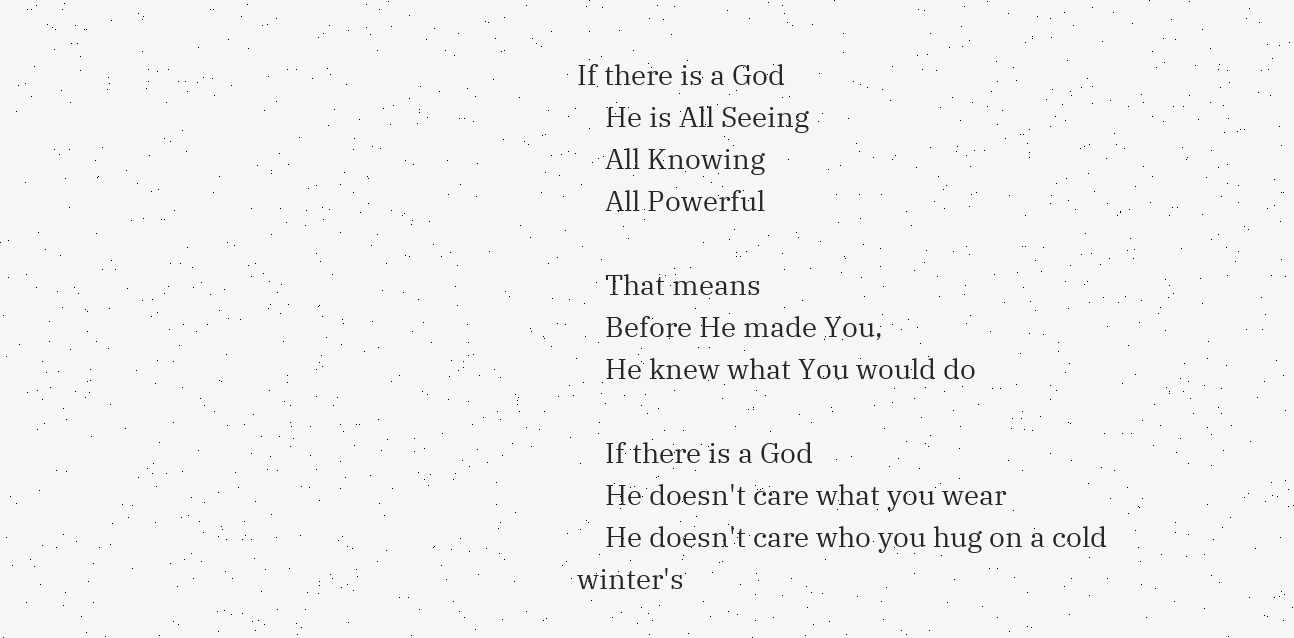If there is a God
    He is All Seeing
    All Knowing
    All Powerful

    That means
    Before He made You,
    He knew what You would do

    If there is a God
    He doesn't care what you wear
    He doesn't care who you hug on a cold winter's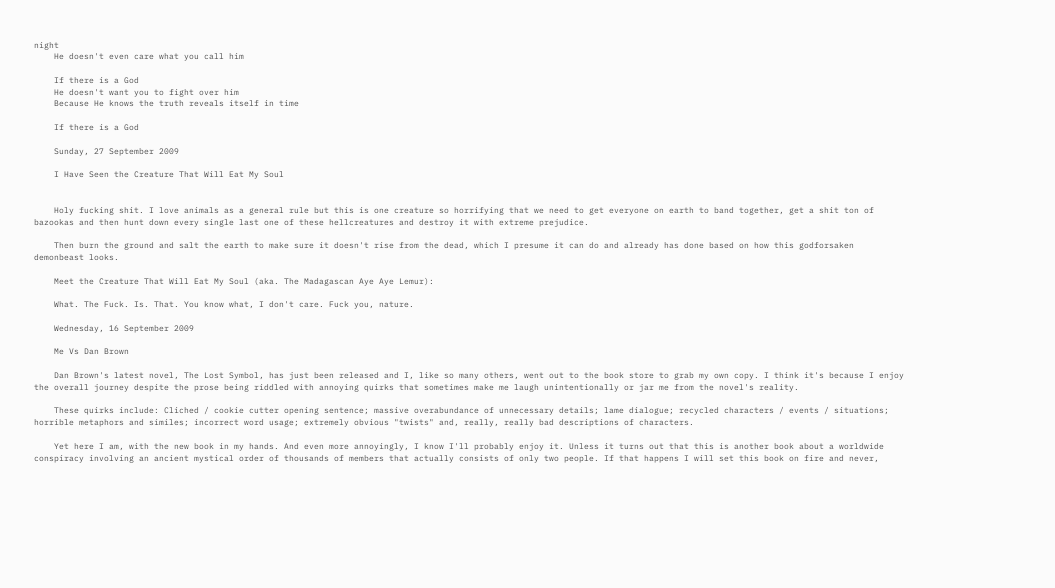night
    He doesn't even care what you call him

    If there is a God
    He doesn't want you to fight over him
    Because He knows the truth reveals itself in time

    If there is a God

    Sunday, 27 September 2009

    I Have Seen the Creature That Will Eat My Soul


    Holy fucking shit. I love animals as a general rule but this is one creature so horrifying that we need to get everyone on earth to band together, get a shit ton of bazookas and then hunt down every single last one of these hellcreatures and destroy it with extreme prejudice.

    Then burn the ground and salt the earth to make sure it doesn't rise from the dead, which I presume it can do and already has done based on how this godforsaken demonbeast looks.

    Meet the Creature That Will Eat My Soul (aka. The Madagascan Aye Aye Lemur):

    What. The Fuck. Is. That. You know what, I don't care. Fuck you, nature.

    Wednesday, 16 September 2009

    Me Vs Dan Brown

    Dan Brown's latest novel, The Lost Symbol, has just been released and I, like so many others, went out to the book store to grab my own copy. I think it's because I enjoy the overall journey despite the prose being riddled with annoying quirks that sometimes make me laugh unintentionally or jar me from the novel's reality.

    These quirks include: Cliched / cookie cutter opening sentence; massive overabundance of unnecessary details; lame dialogue; recycled characters / events / situations; horrible metaphors and similes; incorrect word usage; extremely obvious "twists" and, really, really bad descriptions of characters.

    Yet here I am, with the new book in my hands. And even more annoyingly, I know I'll probably enjoy it. Unless it turns out that this is another book about a worldwide conspiracy involving an ancient mystical order of thousands of members that actually consists of only two people. If that happens I will set this book on fire and never,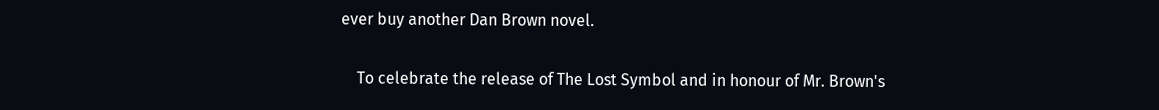ever buy another Dan Brown novel.

    To celebrate the release of The Lost Symbol and in honour of Mr. Brown's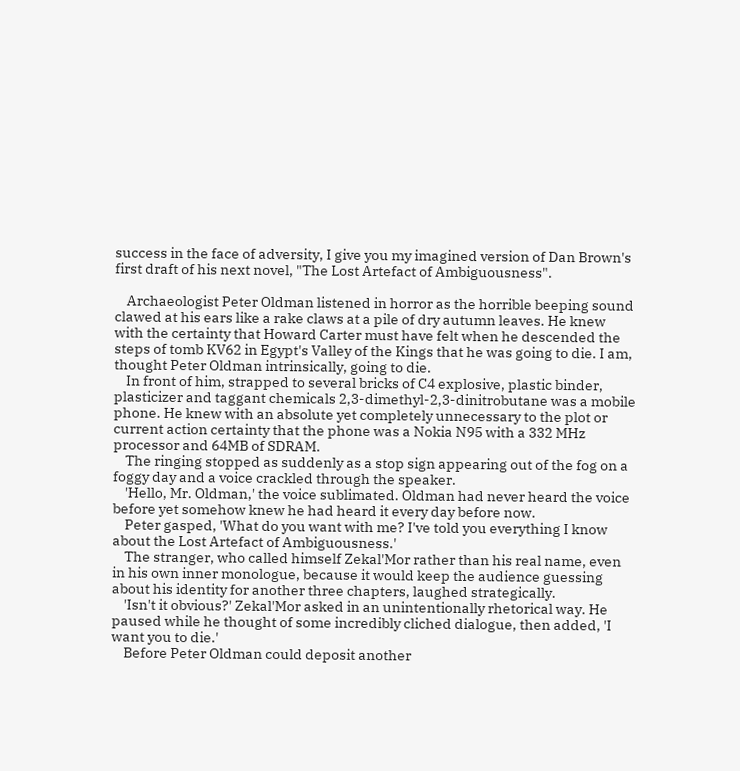success in the face of adversity, I give you my imagined version of Dan Brown's first draft of his next novel, "The Lost Artefact of Ambiguousness".

    Archaeologist Peter Oldman listened in horror as the horrible beeping sound clawed at his ears like a rake claws at a pile of dry autumn leaves. He knew with the certainty that Howard Carter must have felt when he descended the steps of tomb KV62 in Egypt's Valley of the Kings that he was going to die. I am, thought Peter Oldman intrinsically, going to die.
    In front of him, strapped to several bricks of C4 explosive, plastic binder, plasticizer and taggant chemicals 2,3-dimethyl-2,3-dinitrobutane was a mobile phone. He knew with an absolute yet completely unnecessary to the plot or current action certainty that the phone was a Nokia N95 with a 332 MHz processor and 64MB of SDRAM.
    The ringing stopped as suddenly as a stop sign appearing out of the fog on a foggy day and a voice crackled through the speaker.
    'Hello, Mr. Oldman,' the voice sublimated. Oldman had never heard the voice before yet somehow knew he had heard it every day before now.
    Peter gasped, 'What do you want with me? I've told you everything I know about the Lost Artefact of Ambiguousness.'
    The stranger, who called himself Zekal'Mor rather than his real name, even in his own inner monologue, because it would keep the audience guessing about his identity for another three chapters, laughed strategically.
    'Isn't it obvious?' Zekal'Mor asked in an unintentionally rhetorical way. He paused while he thought of some incredibly cliched dialogue, then added, 'I want you to die.'
    Before Peter Oldman could deposit another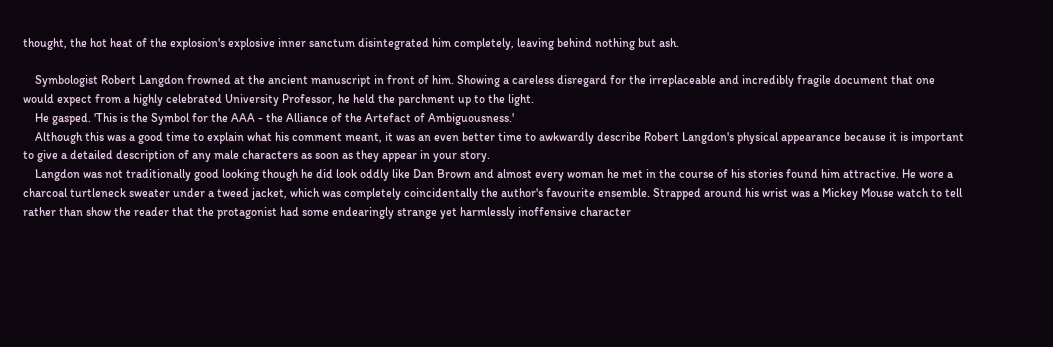thought, the hot heat of the explosion's explosive inner sanctum disintegrated him completely, leaving behind nothing but ash.

    Symbologist Robert Langdon frowned at the ancient manuscript in front of him. Showing a careless disregard for the irreplaceable and incredibly fragile document that one would expect from a highly celebrated University Professor, he held the parchment up to the light.
    He gasped. 'This is the Symbol for the AAA - the Alliance of the Artefact of Ambiguousness.'
    Although this was a good time to explain what his comment meant, it was an even better time to awkwardly describe Robert Langdon's physical appearance because it is important to give a detailed description of any male characters as soon as they appear in your story.
    Langdon was not traditionally good looking though he did look oddly like Dan Brown and almost every woman he met in the course of his stories found him attractive. He wore a charcoal turtleneck sweater under a tweed jacket, which was completely coincidentally the author's favourite ensemble. Strapped around his wrist was a Mickey Mouse watch to tell rather than show the reader that the protagonist had some endearingly strange yet harmlessly inoffensive character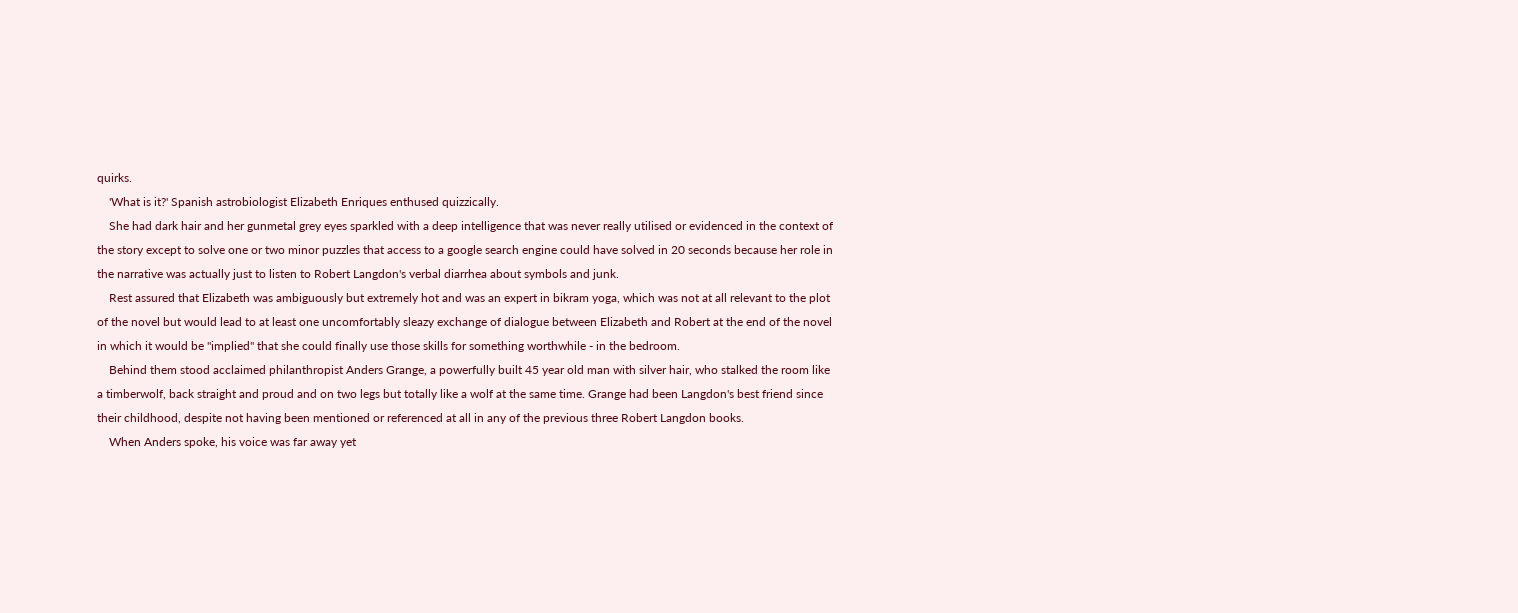quirks.
    'What is it?' Spanish astrobiologist Elizabeth Enriques enthused quizzically.
    She had dark hair and her gunmetal grey eyes sparkled with a deep intelligence that was never really utilised or evidenced in the context of the story except to solve one or two minor puzzles that access to a google search engine could have solved in 20 seconds because her role in the narrative was actually just to listen to Robert Langdon's verbal diarrhea about symbols and junk.
    Rest assured that Elizabeth was ambiguously but extremely hot and was an expert in bikram yoga, which was not at all relevant to the plot of the novel but would lead to at least one uncomfortably sleazy exchange of dialogue between Elizabeth and Robert at the end of the novel in which it would be "implied" that she could finally use those skills for something worthwhile - in the bedroom.
    Behind them stood acclaimed philanthropist Anders Grange, a powerfully built 45 year old man with silver hair, who stalked the room like a timberwolf, back straight and proud and on two legs but totally like a wolf at the same time. Grange had been Langdon's best friend since their childhood, despite not having been mentioned or referenced at all in any of the previous three Robert Langdon books.
    When Anders spoke, his voice was far away yet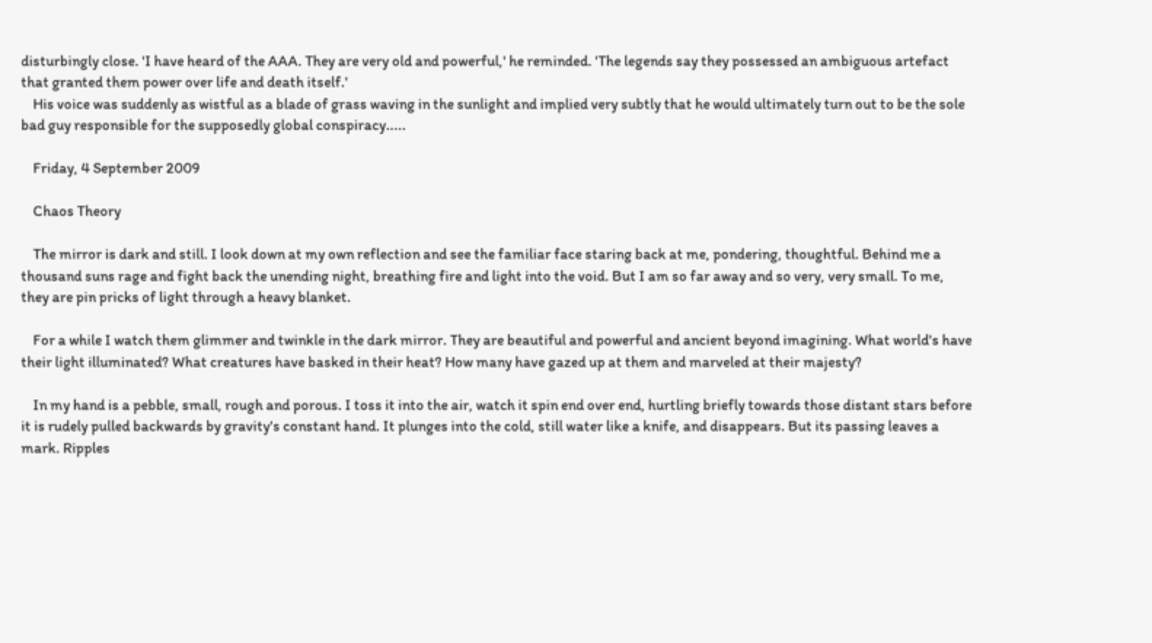disturbingly close. 'I have heard of the AAA. They are very old and powerful,' he reminded. 'The legends say they possessed an ambiguous artefact that granted them power over life and death itself.'
    His voice was suddenly as wistful as a blade of grass waving in the sunlight and implied very subtly that he would ultimately turn out to be the sole bad guy responsible for the supposedly global conspiracy.....

    Friday, 4 September 2009

    Chaos Theory

    The mirror is dark and still. I look down at my own reflection and see the familiar face staring back at me, pondering, thoughtful. Behind me a thousand suns rage and fight back the unending night, breathing fire and light into the void. But I am so far away and so very, very small. To me, they are pin pricks of light through a heavy blanket.

    For a while I watch them glimmer and twinkle in the dark mirror. They are beautiful and powerful and ancient beyond imagining. What world's have their light illuminated? What creatures have basked in their heat? How many have gazed up at them and marveled at their majesty?

    In my hand is a pebble, small, rough and porous. I toss it into the air, watch it spin end over end, hurtling briefly towards those distant stars before it is rudely pulled backwards by gravity's constant hand. It plunges into the cold, still water like a knife, and disappears. But its passing leaves a mark. Ripples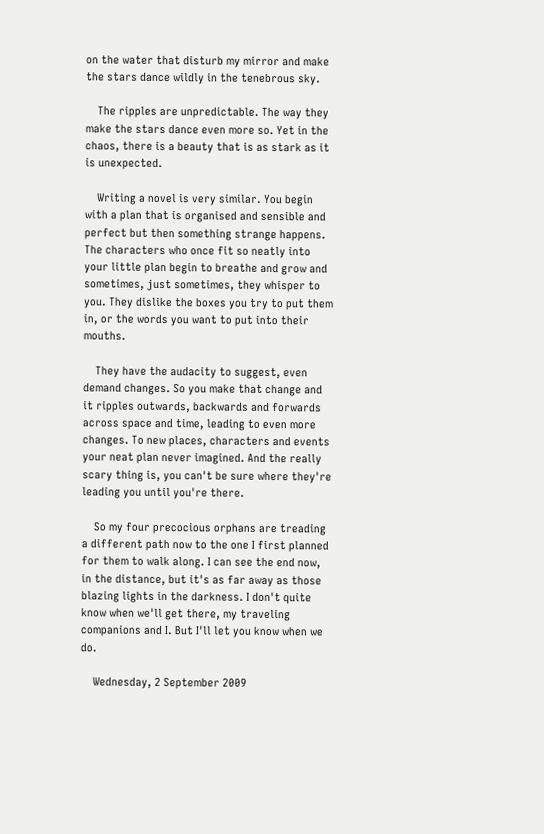on the water that disturb my mirror and make the stars dance wildly in the tenebrous sky.

    The ripples are unpredictable. The way they make the stars dance even more so. Yet in the chaos, there is a beauty that is as stark as it is unexpected.

    Writing a novel is very similar. You begin with a plan that is organised and sensible and perfect but then something strange happens. The characters who once fit so neatly into your little plan begin to breathe and grow and sometimes, just sometimes, they whisper to you. They dislike the boxes you try to put them in, or the words you want to put into their mouths.

    They have the audacity to suggest, even demand changes. So you make that change and it ripples outwards, backwards and forwards across space and time, leading to even more changes. To new places, characters and events your neat plan never imagined. And the really scary thing is, you can't be sure where they're leading you until you're there.

    So my four precocious orphans are treading a different path now to the one I first planned for them to walk along. I can see the end now, in the distance, but it's as far away as those blazing lights in the darkness. I don't quite know when we'll get there, my traveling companions and I. But I'll let you know when we do.

    Wednesday, 2 September 2009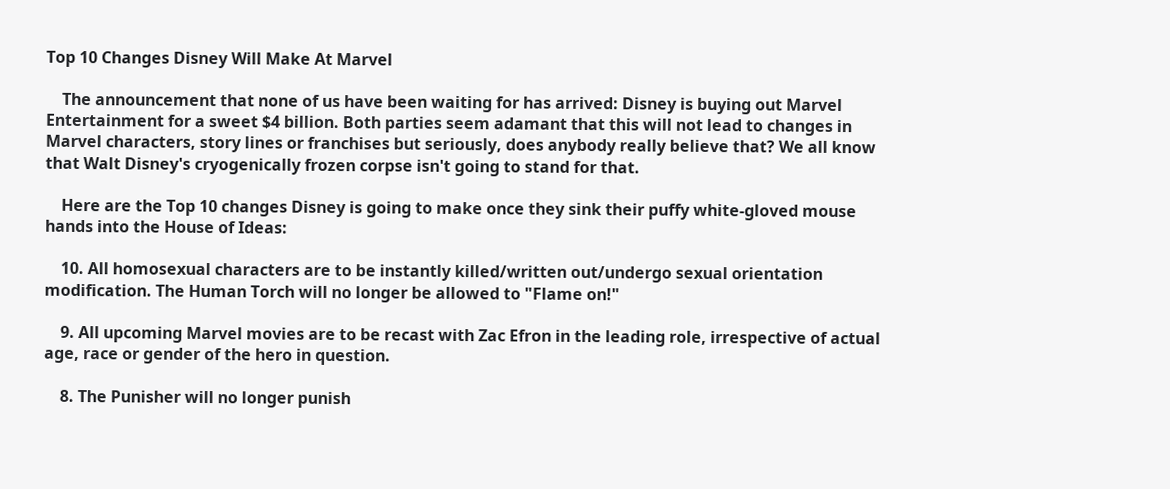Top 10 Changes Disney Will Make At Marvel

    The announcement that none of us have been waiting for has arrived: Disney is buying out Marvel Entertainment for a sweet $4 billion. Both parties seem adamant that this will not lead to changes in Marvel characters, story lines or franchises but seriously, does anybody really believe that? We all know that Walt Disney's cryogenically frozen corpse isn't going to stand for that.

    Here are the Top 10 changes Disney is going to make once they sink their puffy white-gloved mouse hands into the House of Ideas:

    10. All homosexual characters are to be instantly killed/written out/undergo sexual orientation modification. The Human Torch will no longer be allowed to "Flame on!"

    9. All upcoming Marvel movies are to be recast with Zac Efron in the leading role, irrespective of actual age, race or gender of the hero in question.

    8. The Punisher will no longer punish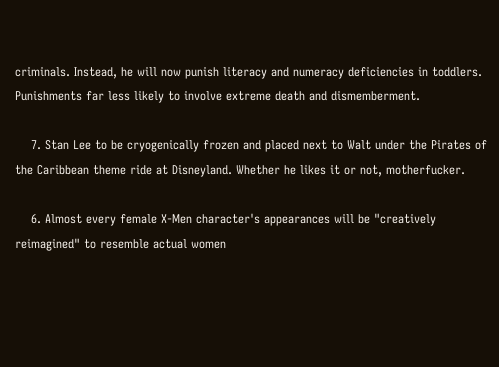criminals. Instead, he will now punish literacy and numeracy deficiencies in toddlers. Punishments far less likely to involve extreme death and dismemberment.

    7. Stan Lee to be cryogenically frozen and placed next to Walt under the Pirates of the Caribbean theme ride at Disneyland. Whether he likes it or not, motherfucker.

    6. Almost every female X-Men character's appearances will be "creatively reimagined" to resemble actual women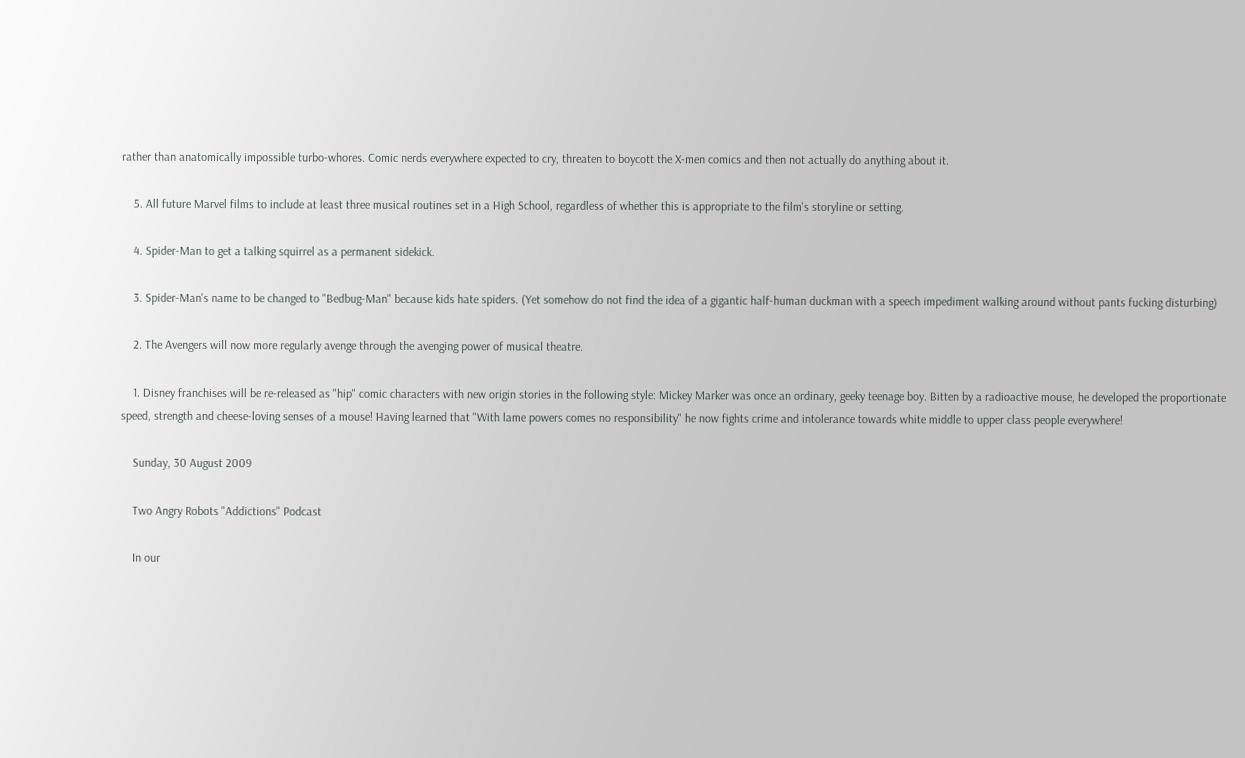rather than anatomically impossible turbo-whores. Comic nerds everywhere expected to cry, threaten to boycott the X-men comics and then not actually do anything about it.

    5. All future Marvel films to include at least three musical routines set in a High School, regardless of whether this is appropriate to the film's storyline or setting.

    4. Spider-Man to get a talking squirrel as a permanent sidekick.

    3. Spider-Man's name to be changed to "Bedbug-Man" because kids hate spiders. (Yet somehow do not find the idea of a gigantic half-human duckman with a speech impediment walking around without pants fucking disturbing)

    2. The Avengers will now more regularly avenge through the avenging power of musical theatre.

    1. Disney franchises will be re-released as "hip" comic characters with new origin stories in the following style: Mickey Marker was once an ordinary, geeky teenage boy. Bitten by a radioactive mouse, he developed the proportionate speed, strength and cheese-loving senses of a mouse! Having learned that "With lame powers comes no responsibility" he now fights crime and intolerance towards white middle to upper class people everywhere!

    Sunday, 30 August 2009

    Two Angry Robots "Addictions" Podcast

    In our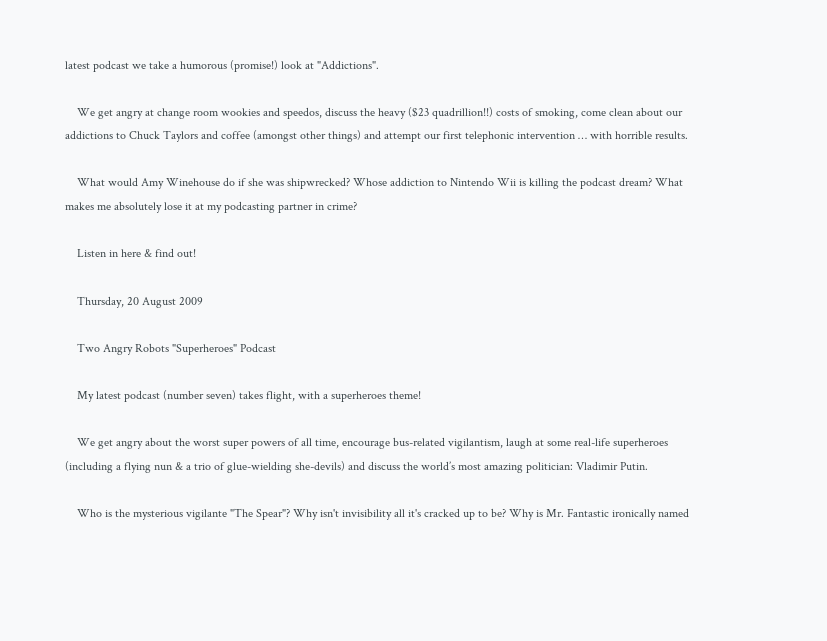latest podcast we take a humorous (promise!) look at "Addictions".

    We get angry at change room wookies and speedos, discuss the heavy ($23 quadrillion!!) costs of smoking, come clean about our addictions to Chuck Taylors and coffee (amongst other things) and attempt our first telephonic intervention … with horrible results.

    What would Amy Winehouse do if she was shipwrecked? Whose addiction to Nintendo Wii is killing the podcast dream? What makes me absolutely lose it at my podcasting partner in crime?

    Listen in here & find out!

    Thursday, 20 August 2009

    Two Angry Robots "Superheroes" Podcast

    My latest podcast (number seven) takes flight, with a superheroes theme!

    We get angry about the worst super powers of all time, encourage bus-related vigilantism, laugh at some real-life superheroes (including a flying nun & a trio of glue-wielding she-devils) and discuss the world’s most amazing politician: Vladimir Putin.

    Who is the mysterious vigilante "The Spear"? Why isn't invisibility all it's cracked up to be? Why is Mr. Fantastic ironically named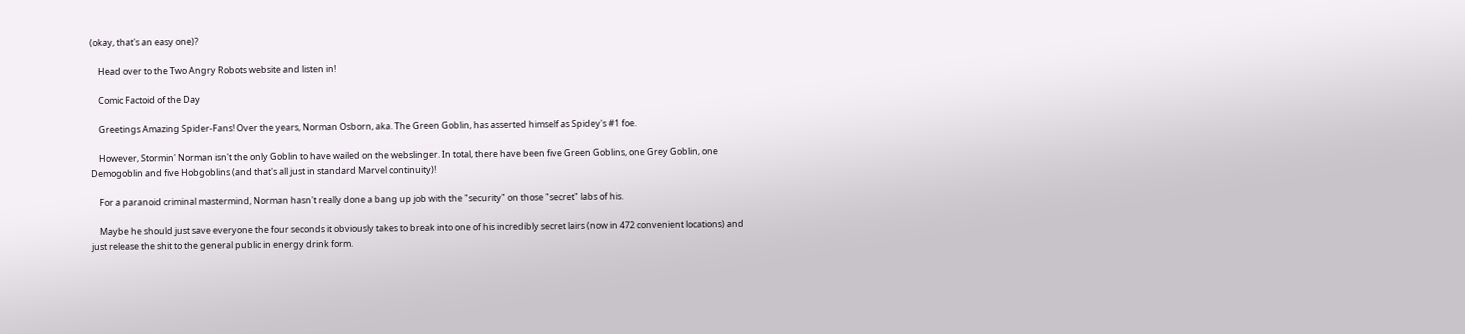(okay, that's an easy one)?

    Head over to the Two Angry Robots website and listen in!

    Comic Factoid of the Day

    Greetings Amazing Spider-Fans! Over the years, Norman Osborn, aka. The Green Goblin, has asserted himself as Spidey's #1 foe.

    However, Stormin' Norman isn't the only Goblin to have wailed on the webslinger. In total, there have been five Green Goblins, one Grey Goblin, one Demogoblin and five Hobgoblins (and that's all just in standard Marvel continuity)!

    For a paranoid criminal mastermind, Norman hasn't really done a bang up job with the "security" on those "secret" labs of his.

    Maybe he should just save everyone the four seconds it obviously takes to break into one of his incredibly secret lairs (now in 472 convenient locations) and just release the shit to the general public in energy drink form.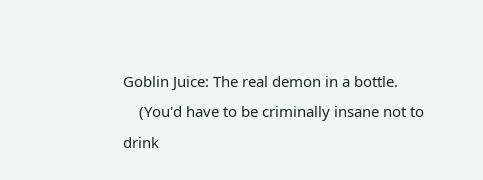Goblin Juice: The real demon in a bottle.
    (You'd have to be criminally insane not to drink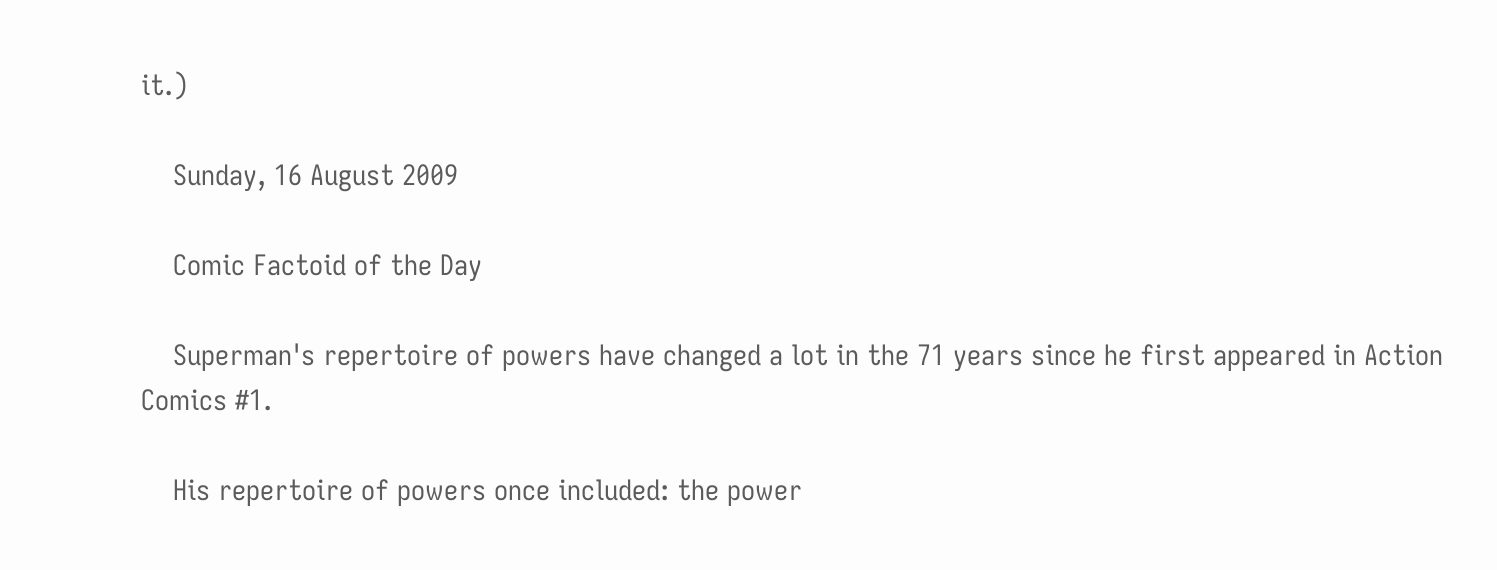it.)

    Sunday, 16 August 2009

    Comic Factoid of the Day

    Superman's repertoire of powers have changed a lot in the 71 years since he first appeared in Action Comics #1.

    His repertoire of powers once included: the power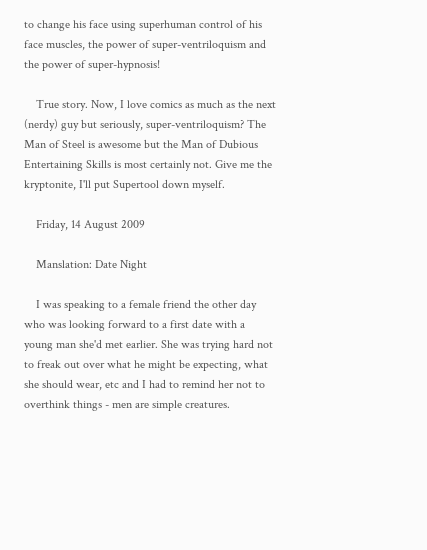to change his face using superhuman control of his face muscles, the power of super-ventriloquism and the power of super-hypnosis!

    True story. Now, I love comics as much as the next (nerdy) guy but seriously, super-ventriloquism? The Man of Steel is awesome but the Man of Dubious Entertaining Skills is most certainly not. Give me the kryptonite, I'll put Supertool down myself.

    Friday, 14 August 2009

    Manslation: Date Night

    I was speaking to a female friend the other day who was looking forward to a first date with a young man she'd met earlier. She was trying hard not to freak out over what he might be expecting, what she should wear, etc and I had to remind her not to overthink things - men are simple creatures.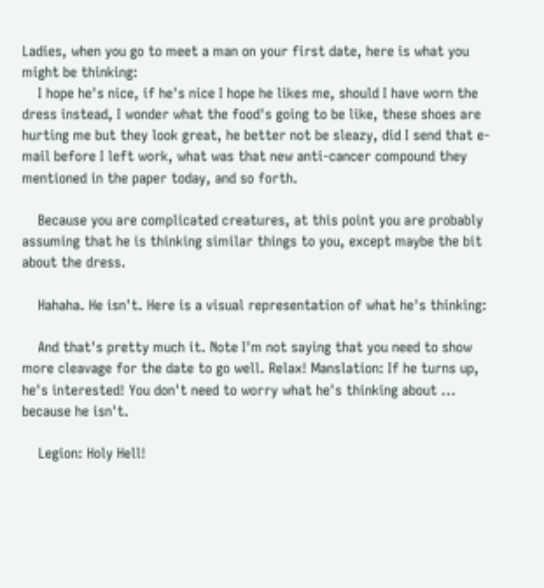Ladies, when you go to meet a man on your first date, here is what you might be thinking:
    I hope he's nice, if he's nice I hope he likes me, should I have worn the dress instead, I wonder what the food's going to be like, these shoes are hurting me but they look great, he better not be sleazy, did I send that e-mail before I left work, what was that new anti-cancer compound they mentioned in the paper today, and so forth.

    Because you are complicated creatures, at this point you are probably assuming that he is thinking similar things to you, except maybe the bit about the dress.

    Hahaha. He isn't. Here is a visual representation of what he's thinking:

    And that's pretty much it. Note I'm not saying that you need to show more cleavage for the date to go well. Relax! Manslation: If he turns up, he's interested! You don't need to worry what he's thinking about ... because he isn't.

    Legion: Holy Hell!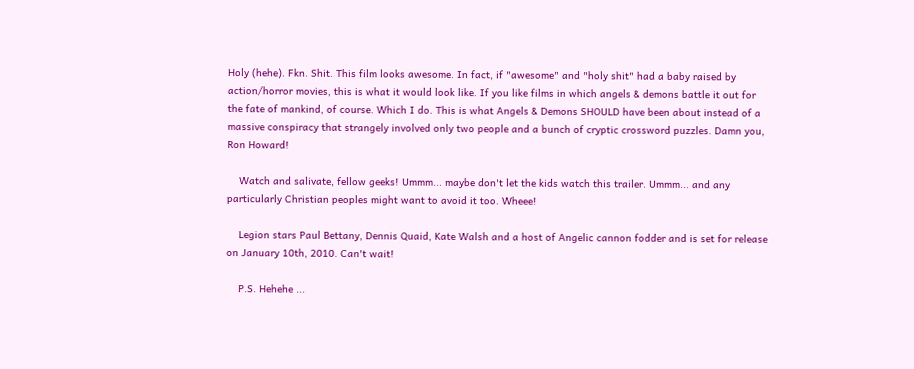Holy (hehe). Fkn. Shit. This film looks awesome. In fact, if "awesome" and "holy shit" had a baby raised by action/horror movies, this is what it would look like. If you like films in which angels & demons battle it out for the fate of mankind, of course. Which I do. This is what Angels & Demons SHOULD have been about instead of a massive conspiracy that strangely involved only two people and a bunch of cryptic crossword puzzles. Damn you, Ron Howard!

    Watch and salivate, fellow geeks! Ummm... maybe don't let the kids watch this trailer. Ummm... and any particularly Christian peoples might want to avoid it too. Wheee!

    Legion stars Paul Bettany, Dennis Quaid, Kate Walsh and a host of Angelic cannon fodder and is set for release on January 10th, 2010. Can't wait!

    P.S. Hehehe ...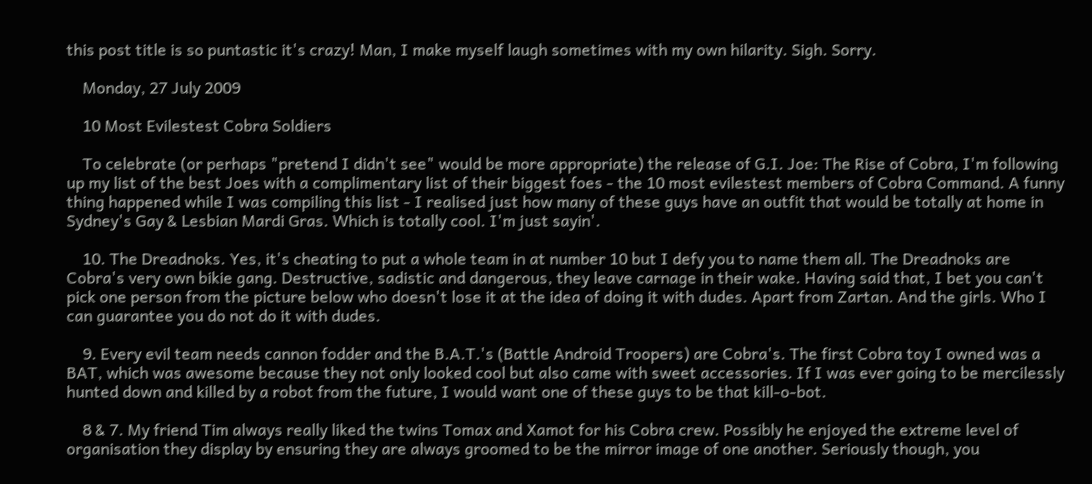this post title is so puntastic it's crazy! Man, I make myself laugh sometimes with my own hilarity. Sigh. Sorry.

    Monday, 27 July 2009

    10 Most Evilestest Cobra Soldiers

    To celebrate (or perhaps "pretend I didn't see" would be more appropriate) the release of G.I. Joe: The Rise of Cobra, I'm following up my list of the best Joes with a complimentary list of their biggest foes - the 10 most evilestest members of Cobra Command. A funny thing happened while I was compiling this list - I realised just how many of these guys have an outfit that would be totally at home in Sydney's Gay & Lesbian Mardi Gras. Which is totally cool. I'm just sayin'.

    10. The Dreadnoks. Yes, it's cheating to put a whole team in at number 10 but I defy you to name them all. The Dreadnoks are Cobra's very own bikie gang. Destructive, sadistic and dangerous, they leave carnage in their wake. Having said that, I bet you can't pick one person from the picture below who doesn't lose it at the idea of doing it with dudes. Apart from Zartan. And the girls. Who I can guarantee you do not do it with dudes.

    9. Every evil team needs cannon fodder and the B.A.T.'s (Battle Android Troopers) are Cobra's. The first Cobra toy I owned was a BAT, which was awesome because they not only looked cool but also came with sweet accessories. If I was ever going to be mercilessly hunted down and killed by a robot from the future, I would want one of these guys to be that kill-o-bot.

    8 & 7. My friend Tim always really liked the twins Tomax and Xamot for his Cobra crew. Possibly he enjoyed the extreme level of organisation they display by ensuring they are always groomed to be the mirror image of one another. Seriously though, you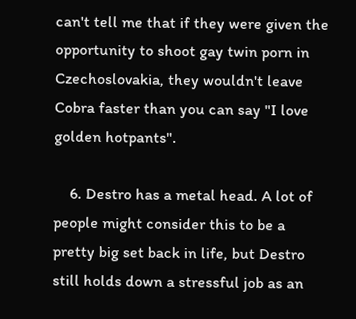can't tell me that if they were given the opportunity to shoot gay twin porn in Czechoslovakia, they wouldn't leave Cobra faster than you can say "I love golden hotpants".

    6. Destro has a metal head. A lot of people might consider this to be a pretty big set back in life, but Destro still holds down a stressful job as an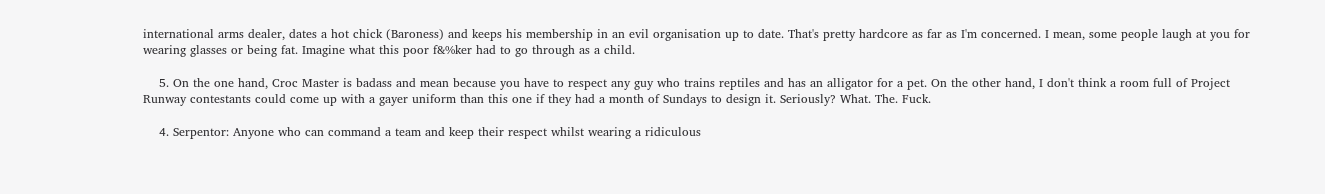international arms dealer, dates a hot chick (Baroness) and keeps his membership in an evil organisation up to date. That's pretty hardcore as far as I'm concerned. I mean, some people laugh at you for wearing glasses or being fat. Imagine what this poor f&%ker had to go through as a child.

    5. On the one hand, Croc Master is badass and mean because you have to respect any guy who trains reptiles and has an alligator for a pet. On the other hand, I don't think a room full of Project Runway contestants could come up with a gayer uniform than this one if they had a month of Sundays to design it. Seriously? What. The. Fuck.

    4. Serpentor: Anyone who can command a team and keep their respect whilst wearing a ridiculous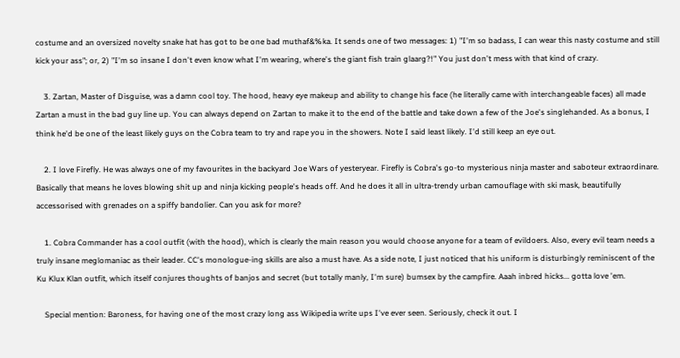costume and an oversized novelty snake hat has got to be one bad muthaf&%ka. It sends one of two messages: 1) "I'm so badass, I can wear this nasty costume and still kick your ass"; or, 2) "I'm so insane I don't even know what I'm wearing, where's the giant fish train glaarg?!" You just don't mess with that kind of crazy.

    3. Zartan, Master of Disguise, was a damn cool toy. The hood, heavy eye makeup and ability to change his face (he literally came with interchangeable faces) all made Zartan a must in the bad guy line up. You can always depend on Zartan to make it to the end of the battle and take down a few of the Joe's singlehanded. As a bonus, I think he'd be one of the least likely guys on the Cobra team to try and rape you in the showers. Note I said least likely. I'd still keep an eye out.

    2. I love Firefly. He was always one of my favourites in the backyard Joe Wars of yesteryear. Firefly is Cobra's go-to mysterious ninja master and saboteur extraordinare. Basically that means he loves blowing shit up and ninja kicking people's heads off. And he does it all in ultra-trendy urban camouflage with ski mask, beautifully accessorised with grenades on a spiffy bandolier. Can you ask for more?

    1. Cobra Commander has a cool outfit (with the hood), which is clearly the main reason you would choose anyone for a team of evildoers. Also, every evil team needs a truly insane meglomaniac as their leader. CC's monologue-ing skills are also a must have. As a side note, I just noticed that his uniform is disturbingly reminiscent of the Ku Klux Klan outfit, which itself conjures thoughts of banjos and secret (but totally manly, I'm sure) bumsex by the campfire. Aaah inbred hicks... gotta love 'em.

    Special mention: Baroness, for having one of the most crazy long ass Wikipedia write ups I've ever seen. Seriously, check it out. I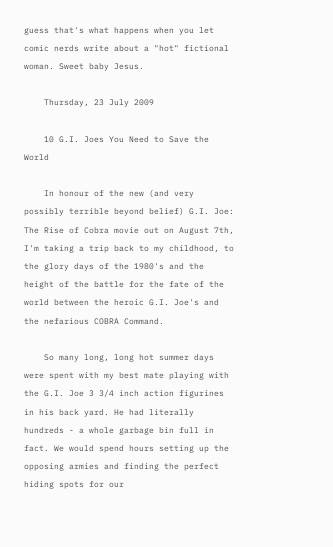guess that's what happens when you let comic nerds write about a "hot" fictional woman. Sweet baby Jesus.

    Thursday, 23 July 2009

    10 G.I. Joes You Need to Save the World

    In honour of the new (and very possibly terrible beyond belief) G.I. Joe: The Rise of Cobra movie out on August 7th, I'm taking a trip back to my childhood, to the glory days of the 1980's and the height of the battle for the fate of the world between the heroic G.I. Joe's and the nefarious COBRA Command.

    So many long, long hot summer days were spent with my best mate playing with the G.I. Joe 3 3/4 inch action figurines in his back yard. He had literally hundreds - a whole garbage bin full in fact. We would spend hours setting up the opposing armies and finding the perfect hiding spots for our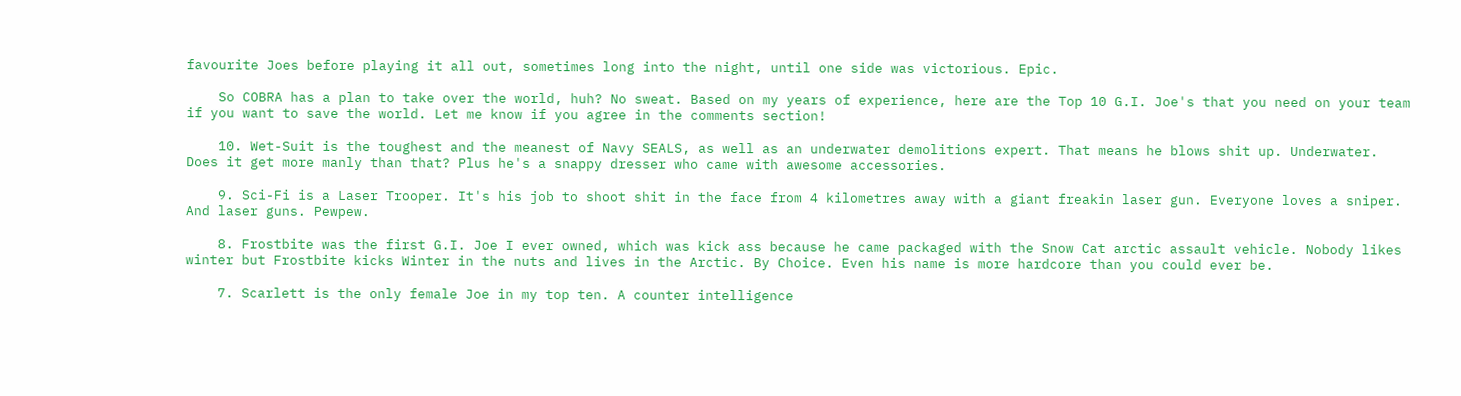favourite Joes before playing it all out, sometimes long into the night, until one side was victorious. Epic.

    So COBRA has a plan to take over the world, huh? No sweat. Based on my years of experience, here are the Top 10 G.I. Joe's that you need on your team if you want to save the world. Let me know if you agree in the comments section!

    10. Wet-Suit is the toughest and the meanest of Navy SEALS, as well as an underwater demolitions expert. That means he blows shit up. Underwater. Does it get more manly than that? Plus he's a snappy dresser who came with awesome accessories.

    9. Sci-Fi is a Laser Trooper. It's his job to shoot shit in the face from 4 kilometres away with a giant freakin laser gun. Everyone loves a sniper. And laser guns. Pewpew.

    8. Frostbite was the first G.I. Joe I ever owned, which was kick ass because he came packaged with the Snow Cat arctic assault vehicle. Nobody likes winter but Frostbite kicks Winter in the nuts and lives in the Arctic. By Choice. Even his name is more hardcore than you could ever be.

    7. Scarlett is the only female Joe in my top ten. A counter intelligence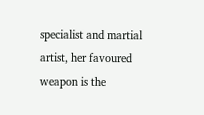specialist and martial artist, her favoured weapon is the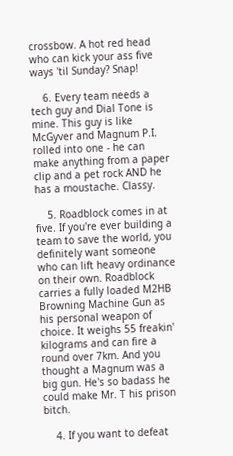crossbow. A hot red head who can kick your ass five ways 'til Sunday? Snap!

    6. Every team needs a tech guy and Dial Tone is mine. This guy is like McGyver and Magnum P.I. rolled into one - he can make anything from a paper clip and a pet rock AND he has a moustache. Classy.

    5. Roadblock comes in at five. If you're ever building a team to save the world, you definitely want someone who can lift heavy ordinance on their own. Roadblock carries a fully loaded M2HB Browning Machine Gun as his personal weapon of choice. It weighs 55 freakin' kilograms and can fire a round over 7km. And you thought a Magnum was a big gun. He's so badass he could make Mr. T his prison bitch.

    4. If you want to defeat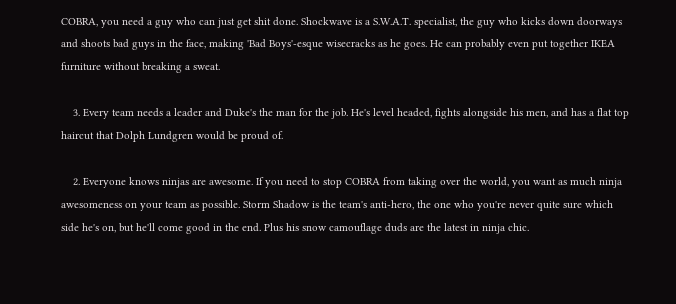COBRA, you need a guy who can just get shit done. Shockwave is a S.W.A.T. specialist, the guy who kicks down doorways and shoots bad guys in the face, making 'Bad Boys'-esque wisecracks as he goes. He can probably even put together IKEA furniture without breaking a sweat.

    3. Every team needs a leader and Duke's the man for the job. He's level headed, fights alongside his men, and has a flat top haircut that Dolph Lundgren would be proud of.

    2. Everyone knows ninjas are awesome. If you need to stop COBRA from taking over the world, you want as much ninja awesomeness on your team as possible. Storm Shadow is the team's anti-hero, the one who you're never quite sure which side he's on, but he'll come good in the end. Plus his snow camouflage duds are the latest in ninja chic.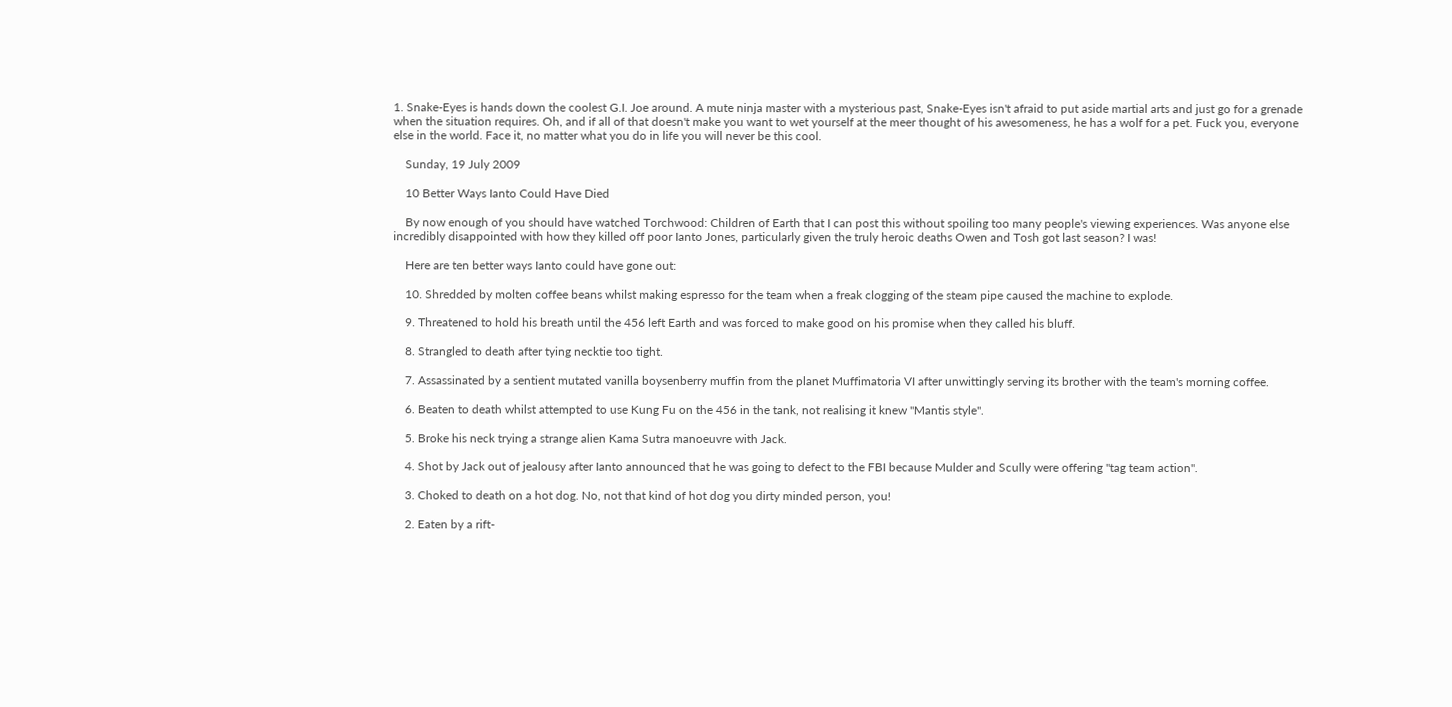1. Snake-Eyes is hands down the coolest G.I. Joe around. A mute ninja master with a mysterious past, Snake-Eyes isn't afraid to put aside martial arts and just go for a grenade when the situation requires. Oh, and if all of that doesn't make you want to wet yourself at the meer thought of his awesomeness, he has a wolf for a pet. Fuck you, everyone else in the world. Face it, no matter what you do in life you will never be this cool.

    Sunday, 19 July 2009

    10 Better Ways Ianto Could Have Died

    By now enough of you should have watched Torchwood: Children of Earth that I can post this without spoiling too many people's viewing experiences. Was anyone else incredibly disappointed with how they killed off poor Ianto Jones, particularly given the truly heroic deaths Owen and Tosh got last season? I was!

    Here are ten better ways Ianto could have gone out:

    10. Shredded by molten coffee beans whilst making espresso for the team when a freak clogging of the steam pipe caused the machine to explode.

    9. Threatened to hold his breath until the 456 left Earth and was forced to make good on his promise when they called his bluff.

    8. Strangled to death after tying necktie too tight.

    7. Assassinated by a sentient mutated vanilla boysenberry muffin from the planet Muffimatoria VI after unwittingly serving its brother with the team's morning coffee.

    6. Beaten to death whilst attempted to use Kung Fu on the 456 in the tank, not realising it knew "Mantis style".

    5. Broke his neck trying a strange alien Kama Sutra manoeuvre with Jack.

    4. Shot by Jack out of jealousy after Ianto announced that he was going to defect to the FBI because Mulder and Scully were offering "tag team action".

    3. Choked to death on a hot dog. No, not that kind of hot dog you dirty minded person, you!

    2. Eaten by a rift-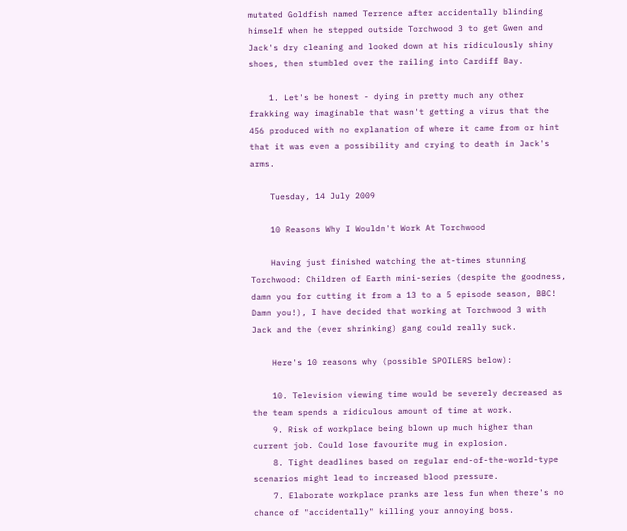mutated Goldfish named Terrence after accidentally blinding himself when he stepped outside Torchwood 3 to get Gwen and Jack's dry cleaning and looked down at his ridiculously shiny shoes, then stumbled over the railing into Cardiff Bay.

    1. Let's be honest - dying in pretty much any other frakking way imaginable that wasn't getting a virus that the 456 produced with no explanation of where it came from or hint that it was even a possibility and crying to death in Jack's arms.

    Tuesday, 14 July 2009

    10 Reasons Why I Wouldn't Work At Torchwood

    Having just finished watching the at-times stunning Torchwood: Children of Earth mini-series (despite the goodness, damn you for cutting it from a 13 to a 5 episode season, BBC! Damn you!), I have decided that working at Torchwood 3 with Jack and the (ever shrinking) gang could really suck.

    Here's 10 reasons why (possible SPOILERS below):

    10. Television viewing time would be severely decreased as the team spends a ridiculous amount of time at work.
    9. Risk of workplace being blown up much higher than current job. Could lose favourite mug in explosion.
    8. Tight deadlines based on regular end-of-the-world-type scenarios might lead to increased blood pressure.
    7. Elaborate workplace pranks are less fun when there's no chance of "accidentally" killing your annoying boss.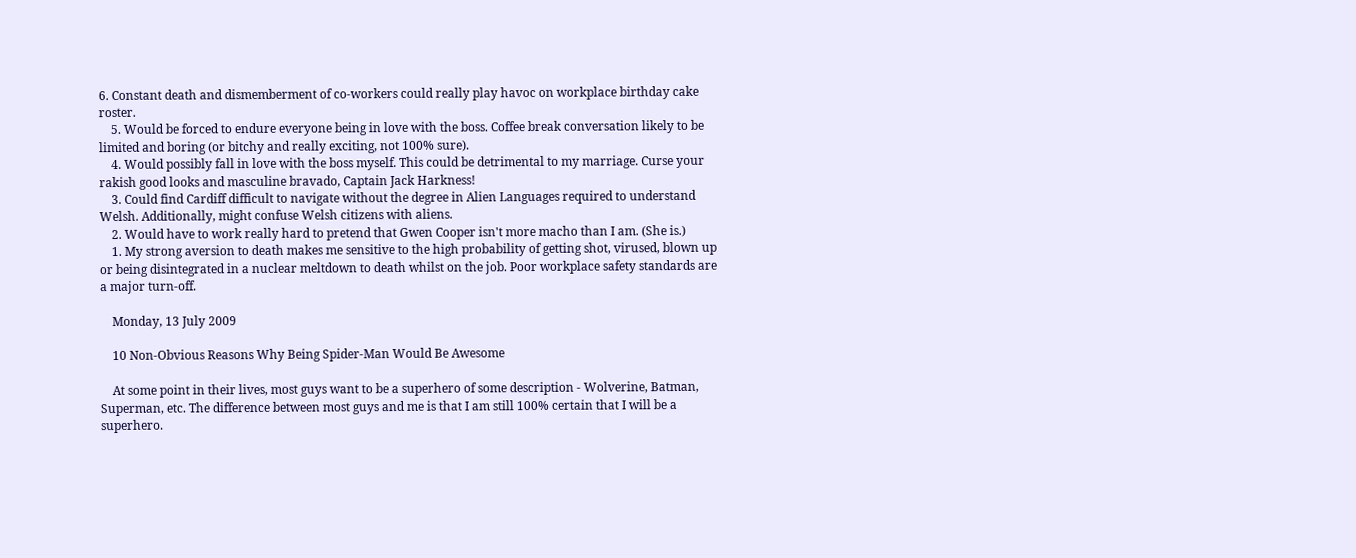6. Constant death and dismemberment of co-workers could really play havoc on workplace birthday cake roster.
    5. Would be forced to endure everyone being in love with the boss. Coffee break conversation likely to be limited and boring (or bitchy and really exciting, not 100% sure).
    4. Would possibly fall in love with the boss myself. This could be detrimental to my marriage. Curse your rakish good looks and masculine bravado, Captain Jack Harkness!
    3. Could find Cardiff difficult to navigate without the degree in Alien Languages required to understand Welsh. Additionally, might confuse Welsh citizens with aliens.
    2. Would have to work really hard to pretend that Gwen Cooper isn't more macho than I am. (She is.)
    1. My strong aversion to death makes me sensitive to the high probability of getting shot, virused, blown up or being disintegrated in a nuclear meltdown to death whilst on the job. Poor workplace safety standards are a major turn-off.

    Monday, 13 July 2009

    10 Non-Obvious Reasons Why Being Spider-Man Would Be Awesome

    At some point in their lives, most guys want to be a superhero of some description - Wolverine, Batman, Superman, etc. The difference between most guys and me is that I am still 100% certain that I will be a superhero.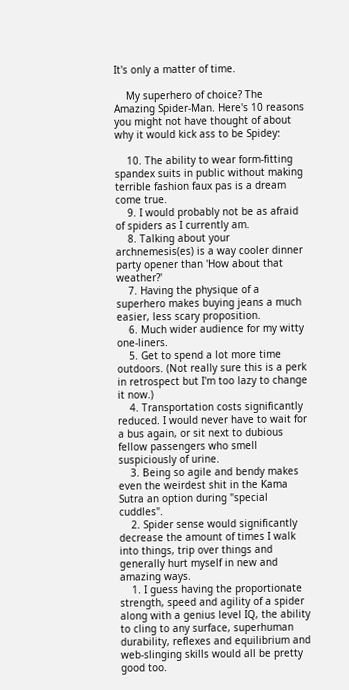It's only a matter of time.

    My superhero of choice? The Amazing Spider-Man. Here's 10 reasons you might not have thought of about why it would kick ass to be Spidey:

    10. The ability to wear form-fitting spandex suits in public without making terrible fashion faux pas is a dream come true.
    9. I would probably not be as afraid of spiders as I currently am.
    8. Talking about your archnemesis(es) is a way cooler dinner party opener than 'How about that weather?'
    7. Having the physique of a superhero makes buying jeans a much easier, less scary proposition.
    6. Much wider audience for my witty one-liners.
    5. Get to spend a lot more time outdoors. (Not really sure this is a perk in retrospect but I'm too lazy to change it now.)
    4. Transportation costs significantly reduced. I would never have to wait for a bus again, or sit next to dubious fellow passengers who smell suspiciously of urine.
    3. Being so agile and bendy makes even the weirdest shit in the Kama Sutra an option during "special cuddles".
    2. Spider sense would significantly decrease the amount of times I walk into things, trip over things and generally hurt myself in new and amazing ways.
    1. I guess having the proportionate strength, speed and agility of a spider along with a genius level IQ, the ability to cling to any surface, superhuman durability, reflexes and equilibrium and web-slinging skills would all be pretty good too.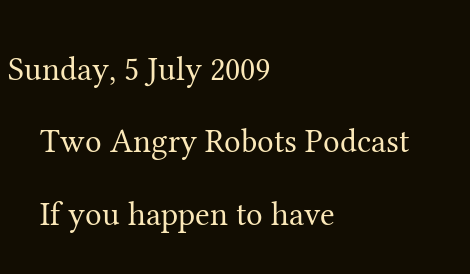Sunday, 5 July 2009

    Two Angry Robots Podcast

    If you happen to have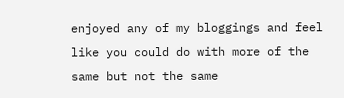enjoyed any of my bloggings and feel like you could do with more of the same but not the same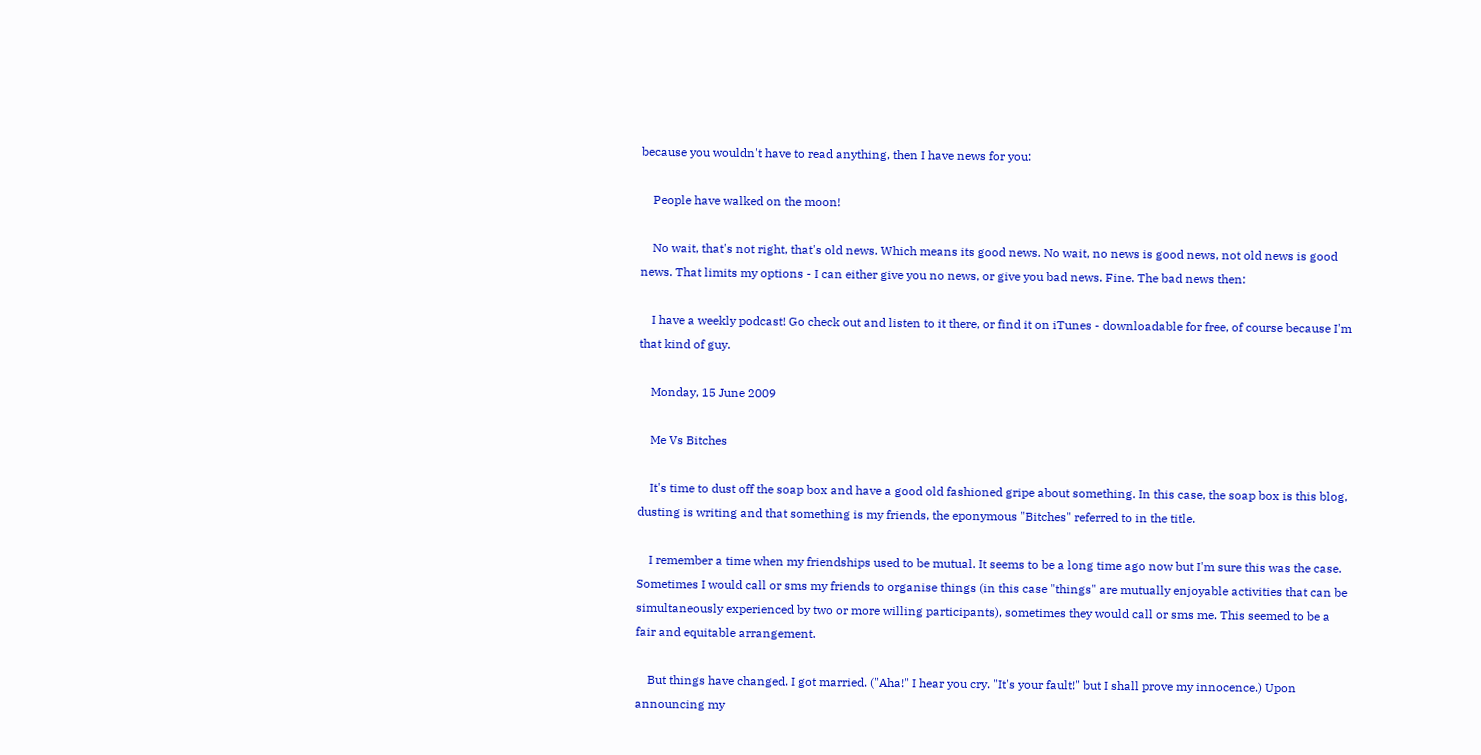because you wouldn't have to read anything, then I have news for you:

    People have walked on the moon!

    No wait, that's not right, that's old news. Which means its good news. No wait, no news is good news, not old news is good news. That limits my options - I can either give you no news, or give you bad news. Fine. The bad news then:

    I have a weekly podcast! Go check out and listen to it there, or find it on iTunes - downloadable for free, of course because I'm that kind of guy.

    Monday, 15 June 2009

    Me Vs Bitches

    It's time to dust off the soap box and have a good old fashioned gripe about something. In this case, the soap box is this blog, dusting is writing and that something is my friends, the eponymous "Bitches" referred to in the title.

    I remember a time when my friendships used to be mutual. It seems to be a long time ago now but I'm sure this was the case. Sometimes I would call or sms my friends to organise things (in this case "things" are mutually enjoyable activities that can be simultaneously experienced by two or more willing participants), sometimes they would call or sms me. This seemed to be a fair and equitable arrangement.

    But things have changed. I got married. ("Aha!" I hear you cry. "It's your fault!" but I shall prove my innocence.) Upon announcing my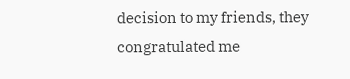decision to my friends, they congratulated me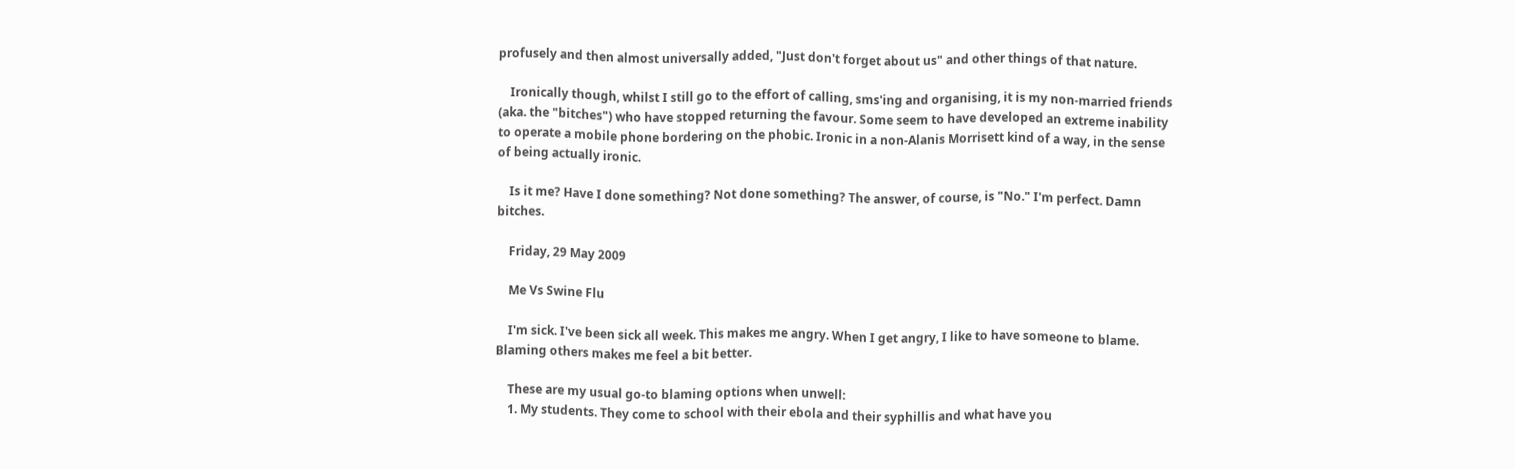profusely and then almost universally added, "Just don't forget about us" and other things of that nature.

    Ironically though, whilst I still go to the effort of calling, sms'ing and organising, it is my non-married friends (aka. the "bitches") who have stopped returning the favour. Some seem to have developed an extreme inability to operate a mobile phone bordering on the phobic. Ironic in a non-Alanis Morrisett kind of a way, in the sense of being actually ironic.

    Is it me? Have I done something? Not done something? The answer, of course, is "No." I'm perfect. Damn bitches.

    Friday, 29 May 2009

    Me Vs Swine Flu

    I'm sick. I've been sick all week. This makes me angry. When I get angry, I like to have someone to blame. Blaming others makes me feel a bit better.

    These are my usual go-to blaming options when unwell:
    1. My students. They come to school with their ebola and their syphillis and what have you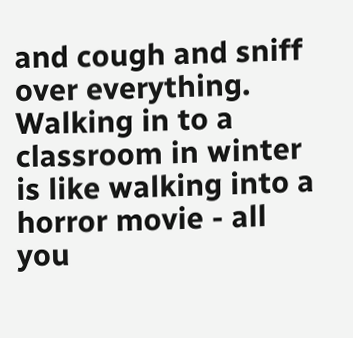and cough and sniff over everything. Walking in to a classroom in winter is like walking into a horror movie - all you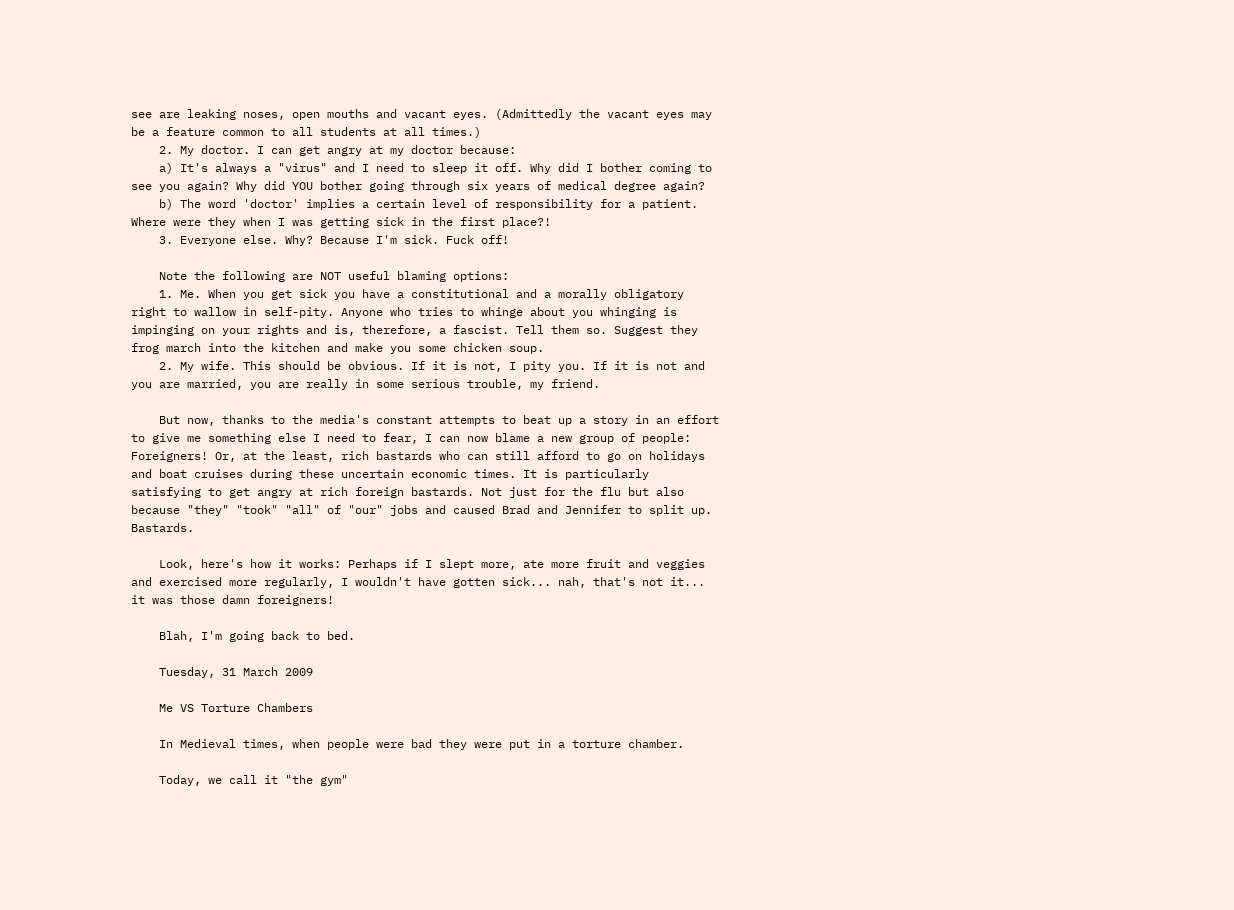see are leaking noses, open mouths and vacant eyes. (Admittedly the vacant eyes may be a feature common to all students at all times.)
    2. My doctor. I can get angry at my doctor because:
    a) It's always a "virus" and I need to sleep it off. Why did I bother coming to see you again? Why did YOU bother going through six years of medical degree again?
    b) The word 'doctor' implies a certain level of responsibility for a patient. Where were they when I was getting sick in the first place?!
    3. Everyone else. Why? Because I'm sick. Fuck off!

    Note the following are NOT useful blaming options:
    1. Me. When you get sick you have a constitutional and a morally obligatory right to wallow in self-pity. Anyone who tries to whinge about you whinging is impinging on your rights and is, therefore, a fascist. Tell them so. Suggest they frog march into the kitchen and make you some chicken soup.
    2. My wife. This should be obvious. If it is not, I pity you. If it is not and you are married, you are really in some serious trouble, my friend.

    But now, thanks to the media's constant attempts to beat up a story in an effort to give me something else I need to fear, I can now blame a new group of people: Foreigners! Or, at the least, rich bastards who can still afford to go on holidays and boat cruises during these uncertain economic times. It is particularly satisfying to get angry at rich foreign bastards. Not just for the flu but also because "they" "took" "all" of "our" jobs and caused Brad and Jennifer to split up. Bastards.

    Look, here's how it works: Perhaps if I slept more, ate more fruit and veggies and exercised more regularly, I wouldn't have gotten sick... nah, that's not it... it was those damn foreigners!

    Blah, I'm going back to bed.

    Tuesday, 31 March 2009

    Me VS Torture Chambers

    In Medieval times, when people were bad they were put in a torture chamber.

    Today, we call it "the gym"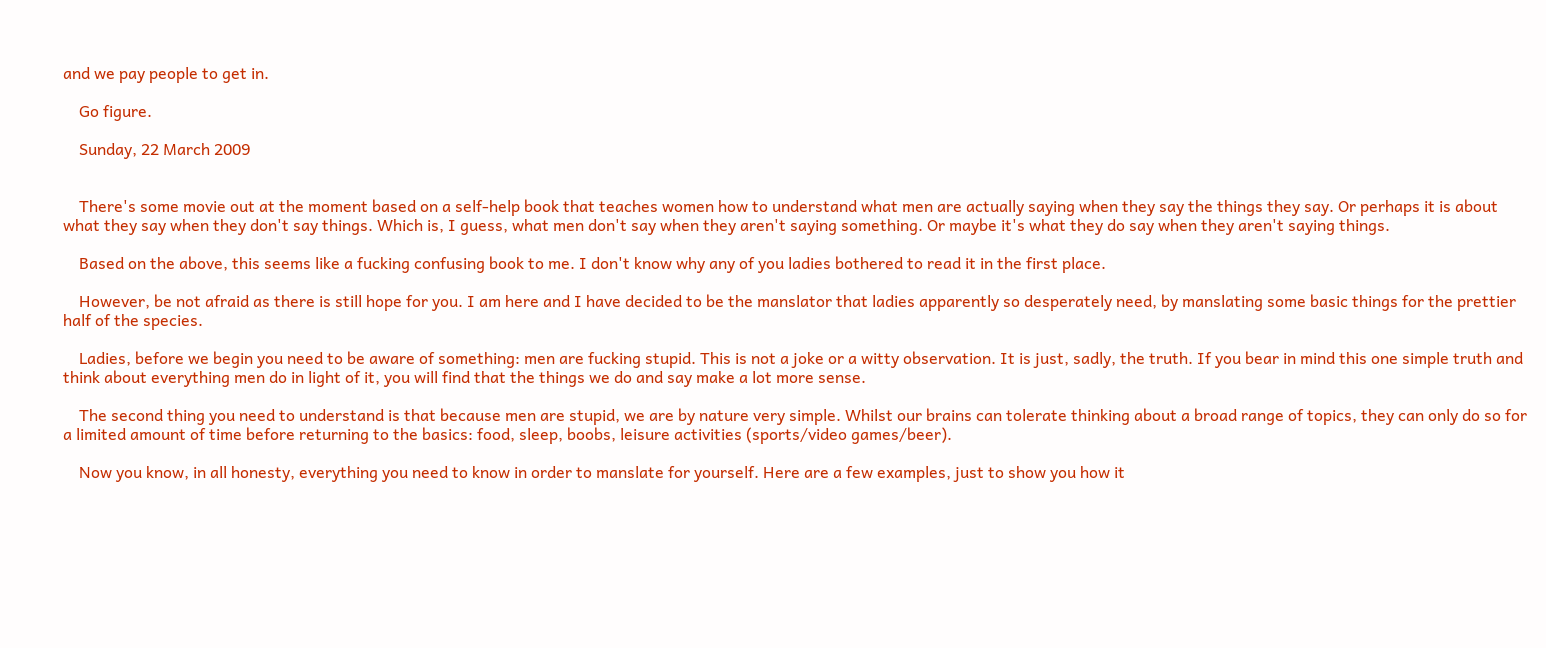and we pay people to get in.

    Go figure.

    Sunday, 22 March 2009


    There's some movie out at the moment based on a self-help book that teaches women how to understand what men are actually saying when they say the things they say. Or perhaps it is about what they say when they don't say things. Which is, I guess, what men don't say when they aren't saying something. Or maybe it's what they do say when they aren't saying things.

    Based on the above, this seems like a fucking confusing book to me. I don't know why any of you ladies bothered to read it in the first place.

    However, be not afraid as there is still hope for you. I am here and I have decided to be the manslator that ladies apparently so desperately need, by manslating some basic things for the prettier half of the species.

    Ladies, before we begin you need to be aware of something: men are fucking stupid. This is not a joke or a witty observation. It is just, sadly, the truth. If you bear in mind this one simple truth and think about everything men do in light of it, you will find that the things we do and say make a lot more sense.

    The second thing you need to understand is that because men are stupid, we are by nature very simple. Whilst our brains can tolerate thinking about a broad range of topics, they can only do so for a limited amount of time before returning to the basics: food, sleep, boobs, leisure activities (sports/video games/beer).

    Now you know, in all honesty, everything you need to know in order to manslate for yourself. Here are a few examples, just to show you how it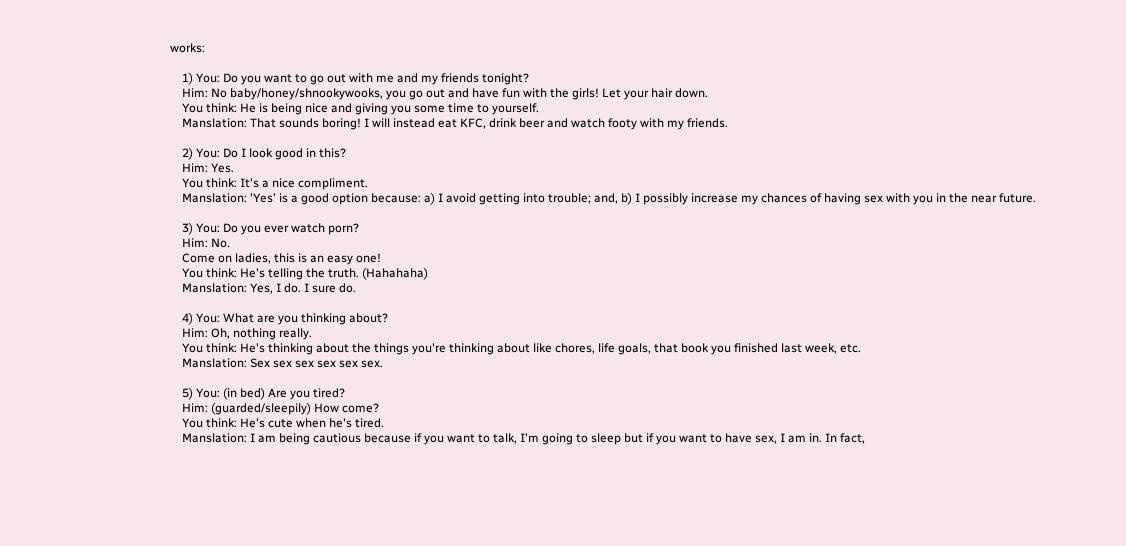works:

    1) You: Do you want to go out with me and my friends tonight?
    Him: No baby/honey/shnookywooks, you go out and have fun with the girls! Let your hair down.
    You think: He is being nice and giving you some time to yourself.
    Manslation: That sounds boring! I will instead eat KFC, drink beer and watch footy with my friends.

    2) You: Do I look good in this?
    Him: Yes.
    You think: It's a nice compliment.
    Manslation: 'Yes' is a good option because: a) I avoid getting into trouble; and, b) I possibly increase my chances of having sex with you in the near future.

    3) You: Do you ever watch porn?
    Him: No.
    Come on ladies, this is an easy one!
    You think: He's telling the truth. (Hahahaha)
    Manslation: Yes, I do. I sure do.

    4) You: What are you thinking about?
    Him: Oh, nothing really.
    You think: He's thinking about the things you're thinking about like chores, life goals, that book you finished last week, etc.
    Manslation: Sex sex sex sex sex sex.

    5) You: (in bed) Are you tired?
    Him: (guarded/sleepily) How come?
    You think: He's cute when he's tired.
    Manslation: I am being cautious because if you want to talk, I'm going to sleep but if you want to have sex, I am in. In fact,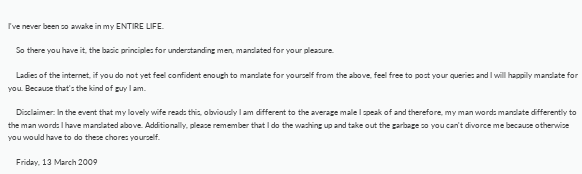I've never been so awake in my ENTIRE LIFE.

    So there you have it, the basic principles for understanding men, manslated for your pleasure.

    Ladies of the internet, if you do not yet feel confident enough to manslate for yourself from the above, feel free to post your queries and I will happily manslate for you. Because that's the kind of guy I am.

    Disclaimer: In the event that my lovely wife reads this, obviously I am different to the average male I speak of and therefore, my man words manslate differently to the man words I have manslated above. Additionally, please remember that I do the washing up and take out the garbage so you can't divorce me because otherwise you would have to do these chores yourself.

    Friday, 13 March 2009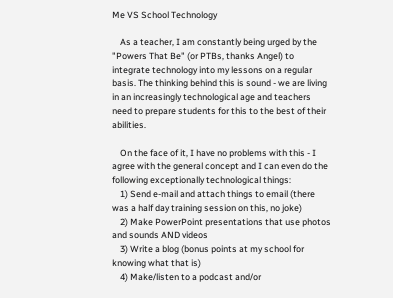Me VS School Technology

    As a teacher, I am constantly being urged by the "Powers That Be" (or PTBs, thanks Angel) to integrate technology into my lessons on a regular basis. The thinking behind this is sound - we are living in an increasingly technological age and teachers need to prepare students for this to the best of their abilities.

    On the face of it, I have no problems with this - I agree with the general concept and I can even do the following exceptionally technological things:
    1) Send e-mail and attach things to email (there was a half day training session on this, no joke)
    2) Make PowerPoint presentations that use photos and sounds AND videos
    3) Write a blog (bonus points at my school for knowing what that is)
    4) Make/listen to a podcast and/or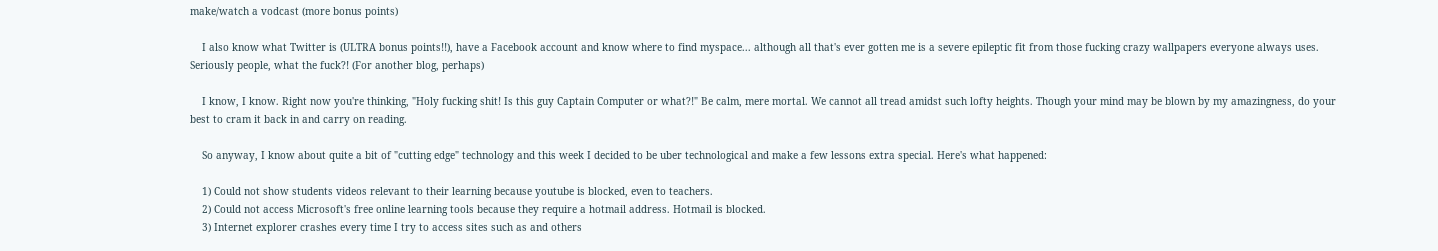make/watch a vodcast (more bonus points)

    I also know what Twitter is (ULTRA bonus points!!), have a Facebook account and know where to find myspace... although all that's ever gotten me is a severe epileptic fit from those fucking crazy wallpapers everyone always uses. Seriously people, what the fuck?! (For another blog, perhaps)

    I know, I know. Right now you're thinking, "Holy fucking shit! Is this guy Captain Computer or what?!" Be calm, mere mortal. We cannot all tread amidst such lofty heights. Though your mind may be blown by my amazingness, do your best to cram it back in and carry on reading.

    So anyway, I know about quite a bit of "cutting edge" technology and this week I decided to be uber technological and make a few lessons extra special. Here's what happened:

    1) Could not show students videos relevant to their learning because youtube is blocked, even to teachers.
    2) Could not access Microsoft's free online learning tools because they require a hotmail address. Hotmail is blocked.
    3) Internet explorer crashes every time I try to access sites such as and others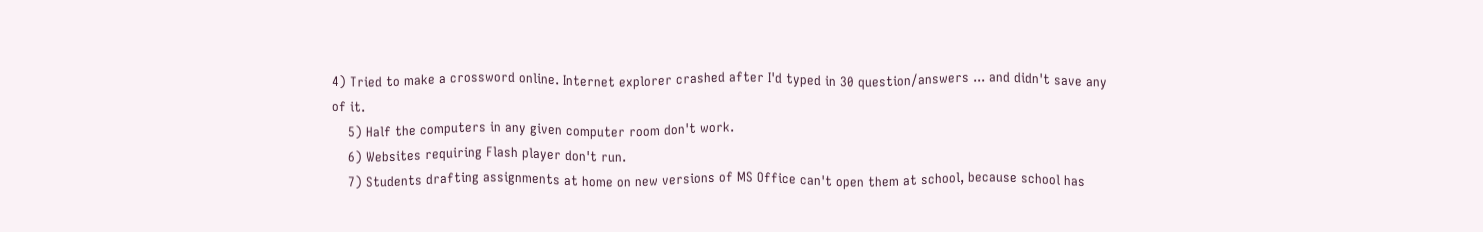4) Tried to make a crossword online. Internet explorer crashed after I'd typed in 30 question/answers ... and didn't save any of it.
    5) Half the computers in any given computer room don't work.
    6) Websites requiring Flash player don't run.
    7) Students drafting assignments at home on new versions of MS Office can't open them at school, because school has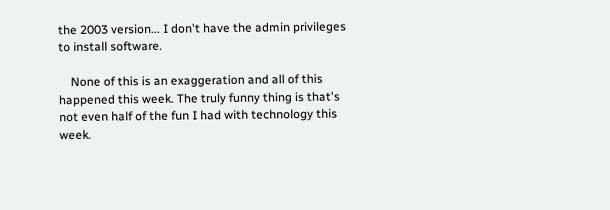the 2003 version... I don't have the admin privileges to install software.

    None of this is an exaggeration and all of this happened this week. The truly funny thing is that's not even half of the fun I had with technology this week.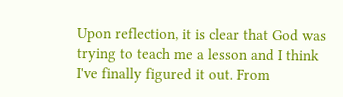Upon reflection, it is clear that God was trying to teach me a lesson and I think I've finally figured it out. From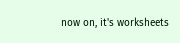now on, it's worksheets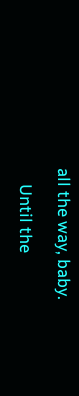all the way, baby.

    Until the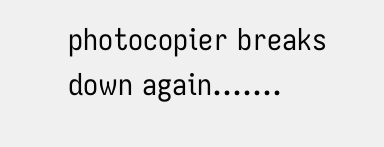photocopier breaks down again.......